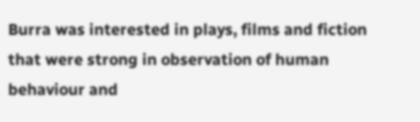Burra was interested in plays, films and fiction that were strong in observation of human behaviour and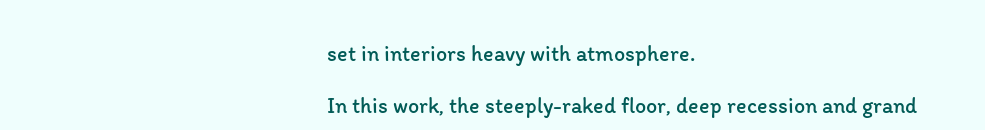set in interiors heavy with atmosphere.

In this work, the steeply-raked floor, deep recession and grand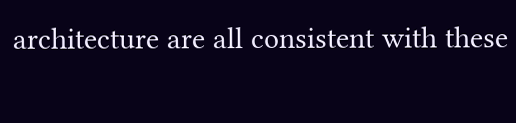architecture are all consistent with these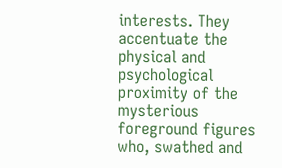interests. They accentuate the physical and psychological proximity of the mysterious foreground figures who, swathed and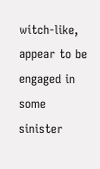witch-like, appear to be engaged in some sinister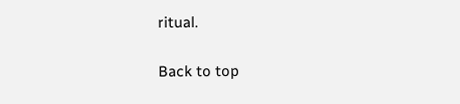ritual.

Back to top